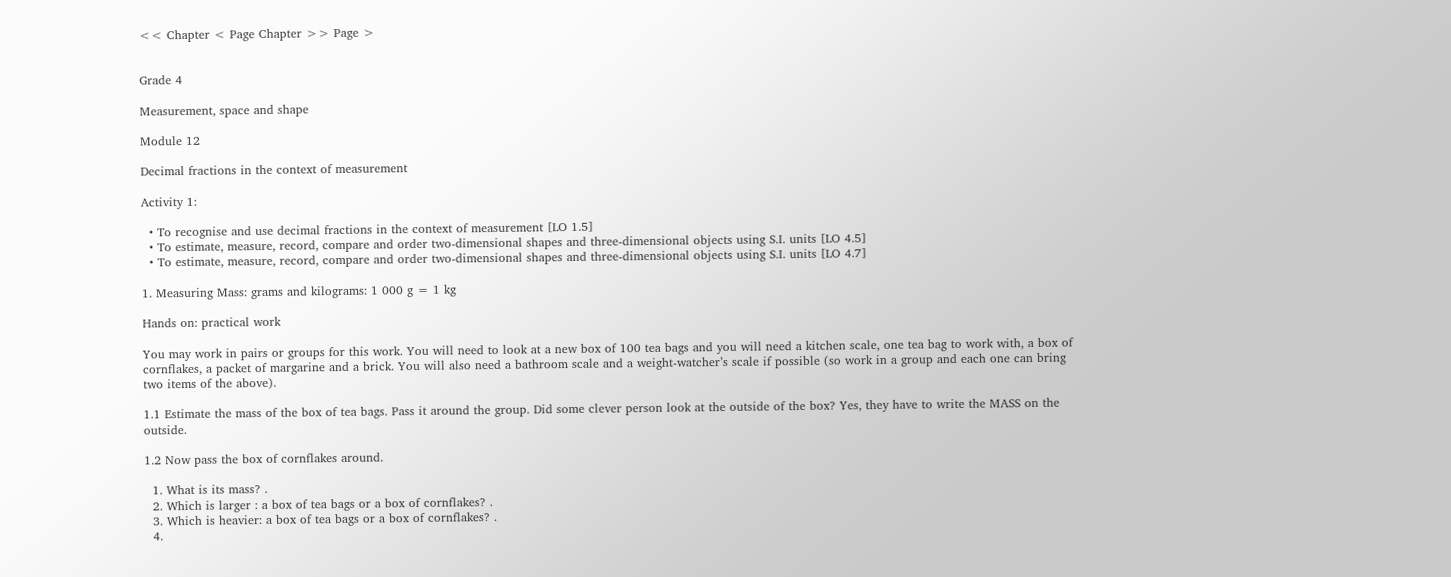<< Chapter < Page Chapter >> Page >


Grade 4

Measurement, space and shape

Module 12

Decimal fractions in the context of measurement

Activity 1:

  • To recognise and use decimal fractions in the context of measurement [LO 1.5]
  • To estimate, measure, record, compare and order two-dimensional shapes and three-dimensional objects using S.I. units [LO 4.5]
  • To estimate, measure, record, compare and order two-dimensional shapes and three-dimensional objects using S.I. units [LO 4.7]

1. Measuring Mass: grams and kilograms: 1 000 g = 1 kg

Hands on: practical work

You may work in pairs or groups for this work. You will need to look at a new box of 100 tea bags and you will need a kitchen scale, one tea bag to work with, a box of cornflakes, a packet of margarine and a brick. You will also need a bathroom scale and a weight-watcher’s scale if possible (so work in a group and each one can bring two items of the above).

1.1 Estimate the mass of the box of tea bags. Pass it around the group. Did some clever person look at the outside of the box? Yes, they have to write the MASS on the outside.

1.2 Now pass the box of cornflakes around.

  1. What is its mass? .
  2. Which is larger : a box of tea bags or a box of cornflakes? .
  3. Which is heavier: a box of tea bags or a box of cornflakes? .
  4.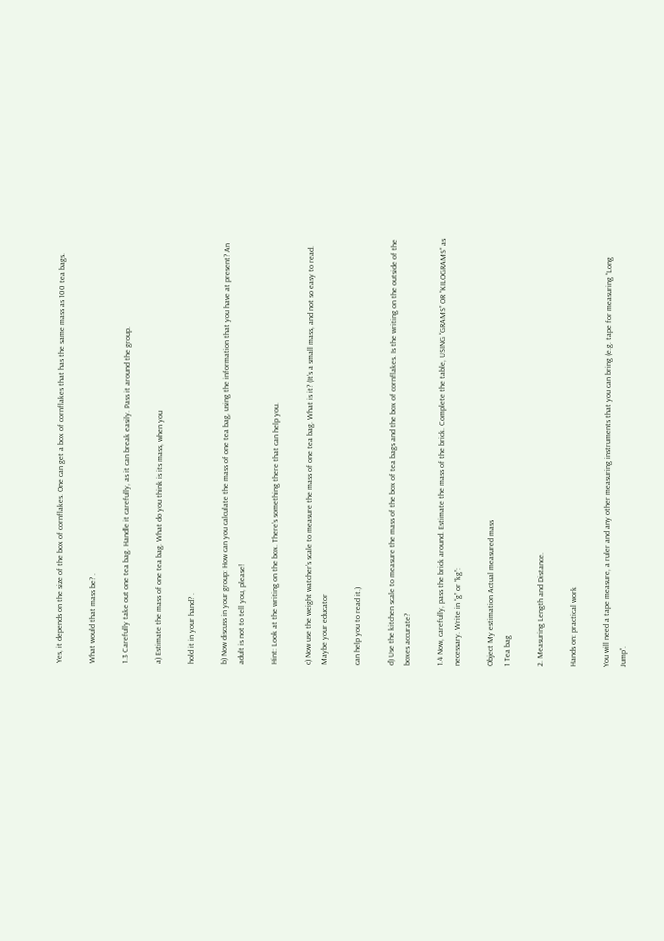Yes, it depends on the size of the box of cornflakes. One can get a box of cornflakes that has the same mass as 100 tea bags.

What would that mass be? .

1.3 Carefully take out one tea bag. Handle it carefully, as it can break easily. Pass it around the group.

a) Estimate the mass of one tea bag. What do you think is its mass, when you

hold it in your hand? .

b) Now discuss in your group: How can you calculate the mass of one tea bag, using the information that you have at present? An adult is not to tell you, please!

Hint: Look at the writing on the box. There’s something there that can help you.

c) Now use the weight watcher’s scale to measure the mass of one tea bag. What is it? (It’s a small mass, and not so easy to read. Maybe your educator

can help you to read it.)

d) Use the kitchen scale to measure the mass of the box of tea bags and the box of cornflakes. Is the writing on the outside of the boxes accurate?

1.4 Now, carefully, pass the brick around. Estimate the mass of the brick. Complete the table, USING “GRAMS” OR “KILOGRAMS” as necessary. Write in “g” or “kg”:

Object My estimation Actual measured mass
1 Tea bag

2. Measuring Length and Distance.

Hands on: practical work

You will need a tape measure, a ruler and any other measuring instruments that you can bring (e.g. tape for measuring “Long Jump”.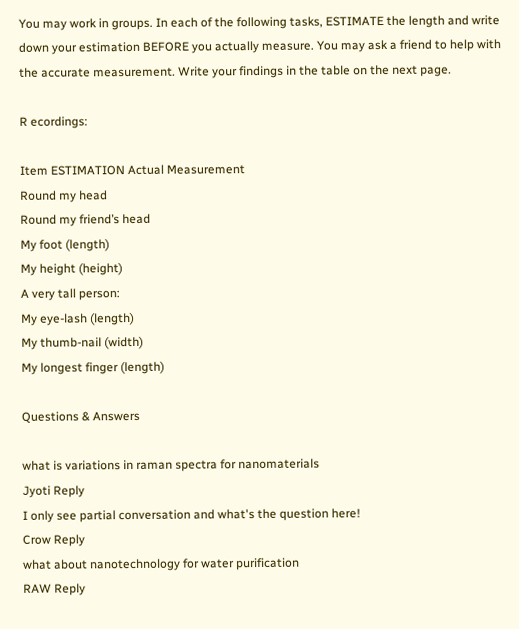You may work in groups. In each of the following tasks, ESTIMATE the length and write down your estimation BEFORE you actually measure. You may ask a friend to help with the accurate measurement. Write your findings in the table on the next page.

R ecordings:

Item ESTIMATION Actual Measurement
Round my head
Round my friend’s head
My foot (length)
My height (height)
A very tall person:
My eye-lash (length)
My thumb-nail (width)
My longest finger (length)

Questions & Answers

what is variations in raman spectra for nanomaterials
Jyoti Reply
I only see partial conversation and what's the question here!
Crow Reply
what about nanotechnology for water purification
RAW Reply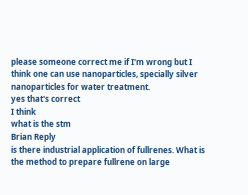please someone correct me if I'm wrong but I think one can use nanoparticles, specially silver nanoparticles for water treatment.
yes that's correct
I think
what is the stm
Brian Reply
is there industrial application of fullrenes. What is the method to prepare fullrene on large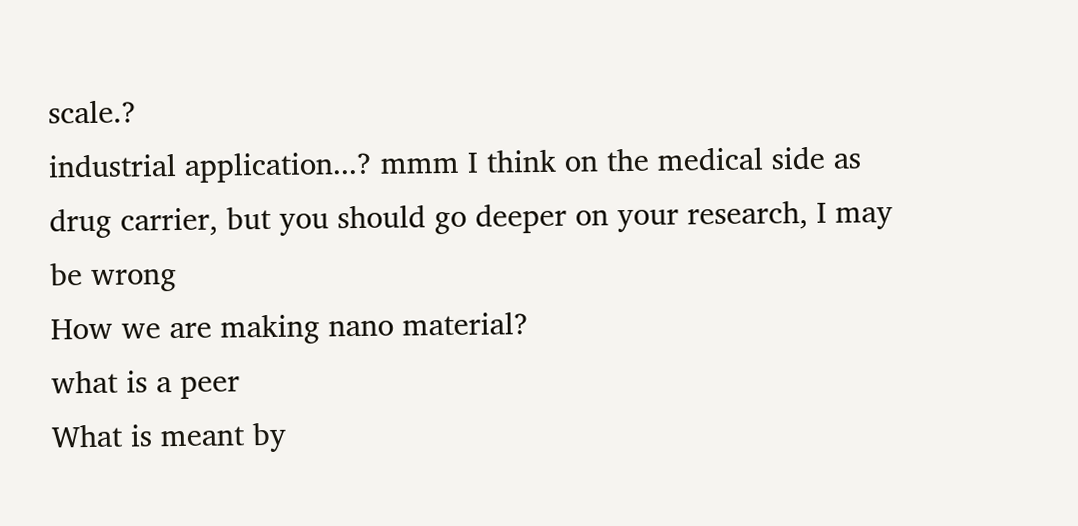scale.?
industrial application...? mmm I think on the medical side as drug carrier, but you should go deeper on your research, I may be wrong
How we are making nano material?
what is a peer
What is meant by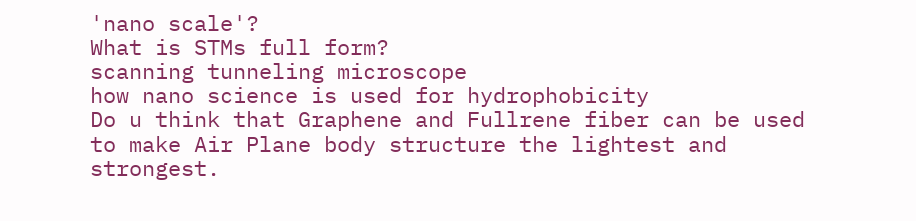'nano scale'?
What is STMs full form?
scanning tunneling microscope
how nano science is used for hydrophobicity
Do u think that Graphene and Fullrene fiber can be used to make Air Plane body structure the lightest and strongest.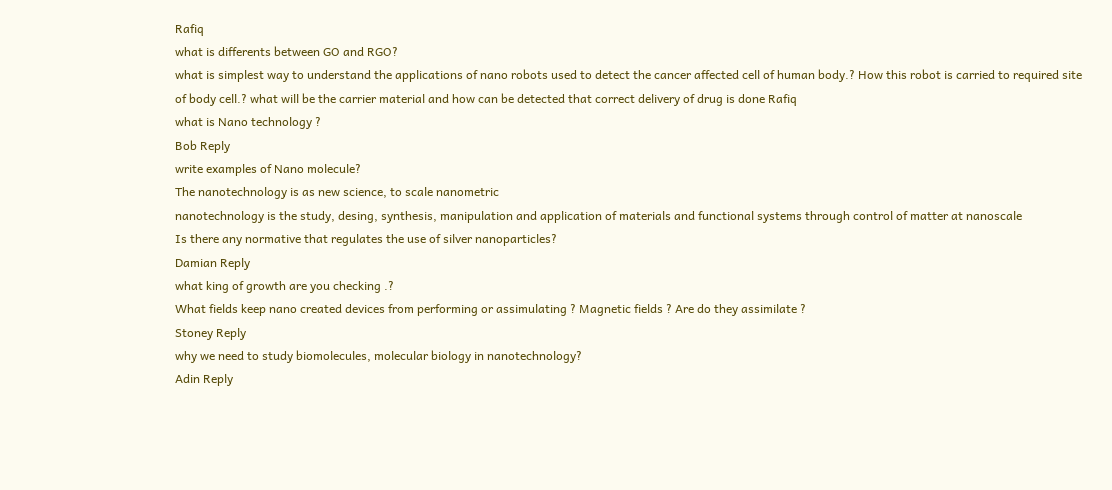Rafiq
what is differents between GO and RGO?
what is simplest way to understand the applications of nano robots used to detect the cancer affected cell of human body.? How this robot is carried to required site of body cell.? what will be the carrier material and how can be detected that correct delivery of drug is done Rafiq
what is Nano technology ?
Bob Reply
write examples of Nano molecule?
The nanotechnology is as new science, to scale nanometric
nanotechnology is the study, desing, synthesis, manipulation and application of materials and functional systems through control of matter at nanoscale
Is there any normative that regulates the use of silver nanoparticles?
Damian Reply
what king of growth are you checking .?
What fields keep nano created devices from performing or assimulating ? Magnetic fields ? Are do they assimilate ?
Stoney Reply
why we need to study biomolecules, molecular biology in nanotechnology?
Adin Reply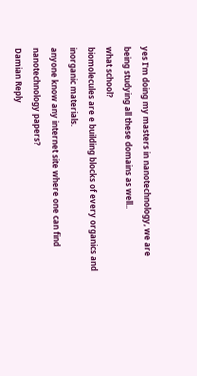yes I'm doing my masters in nanotechnology, we are being studying all these domains as well..
what school?
biomolecules are e building blocks of every organics and inorganic materials.
anyone know any internet site where one can find nanotechnology papers?
Damian Reply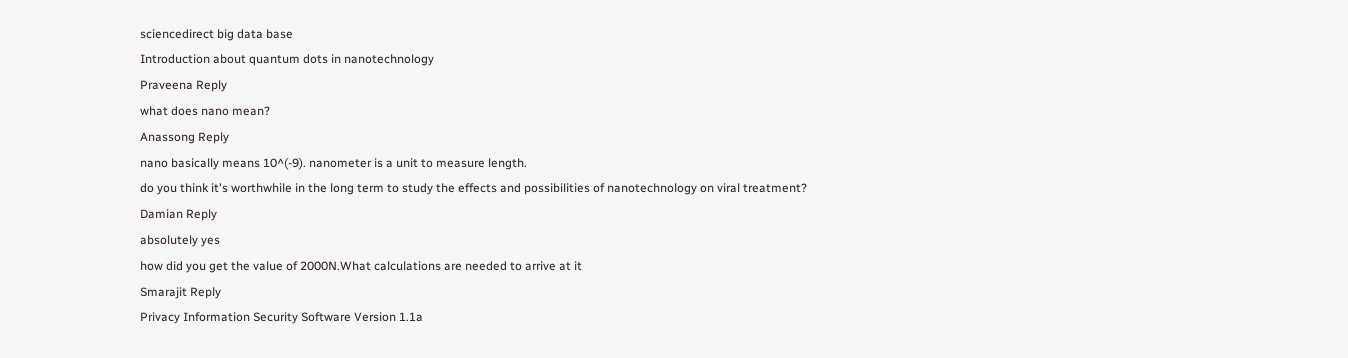sciencedirect big data base
Introduction about quantum dots in nanotechnology
Praveena Reply
what does nano mean?
Anassong Reply
nano basically means 10^(-9). nanometer is a unit to measure length.
do you think it's worthwhile in the long term to study the effects and possibilities of nanotechnology on viral treatment?
Damian Reply
absolutely yes
how did you get the value of 2000N.What calculations are needed to arrive at it
Smarajit Reply
Privacy Information Security Software Version 1.1a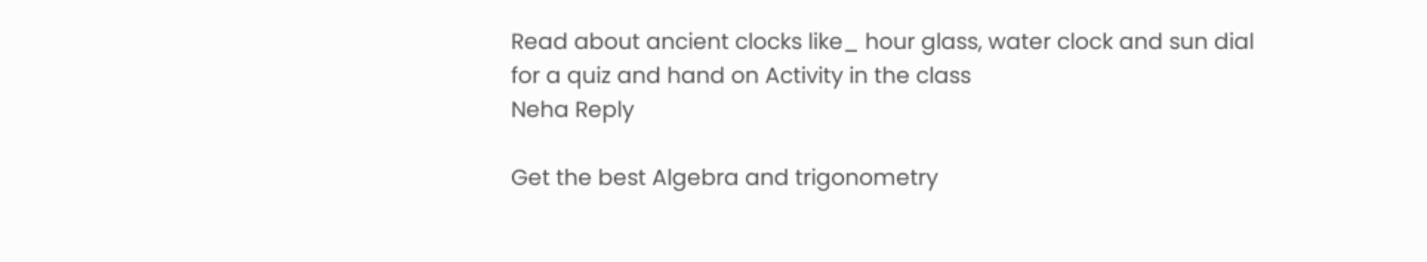Read about ancient clocks like_ hour glass, water clock and sun dial for a quiz and hand on Activity in the class
Neha Reply

Get the best Algebra and trigonometry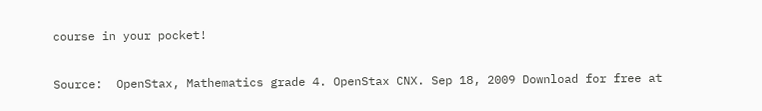course in your pocket!

Source:  OpenStax, Mathematics grade 4. OpenStax CNX. Sep 18, 2009 Download for free at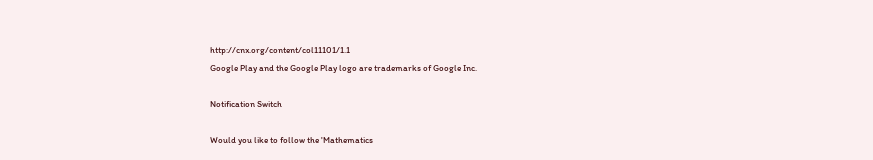http://cnx.org/content/col11101/1.1
Google Play and the Google Play logo are trademarks of Google Inc.

Notification Switch

Would you like to follow the 'Mathematics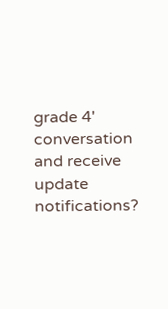grade 4' conversation and receive update notifications?